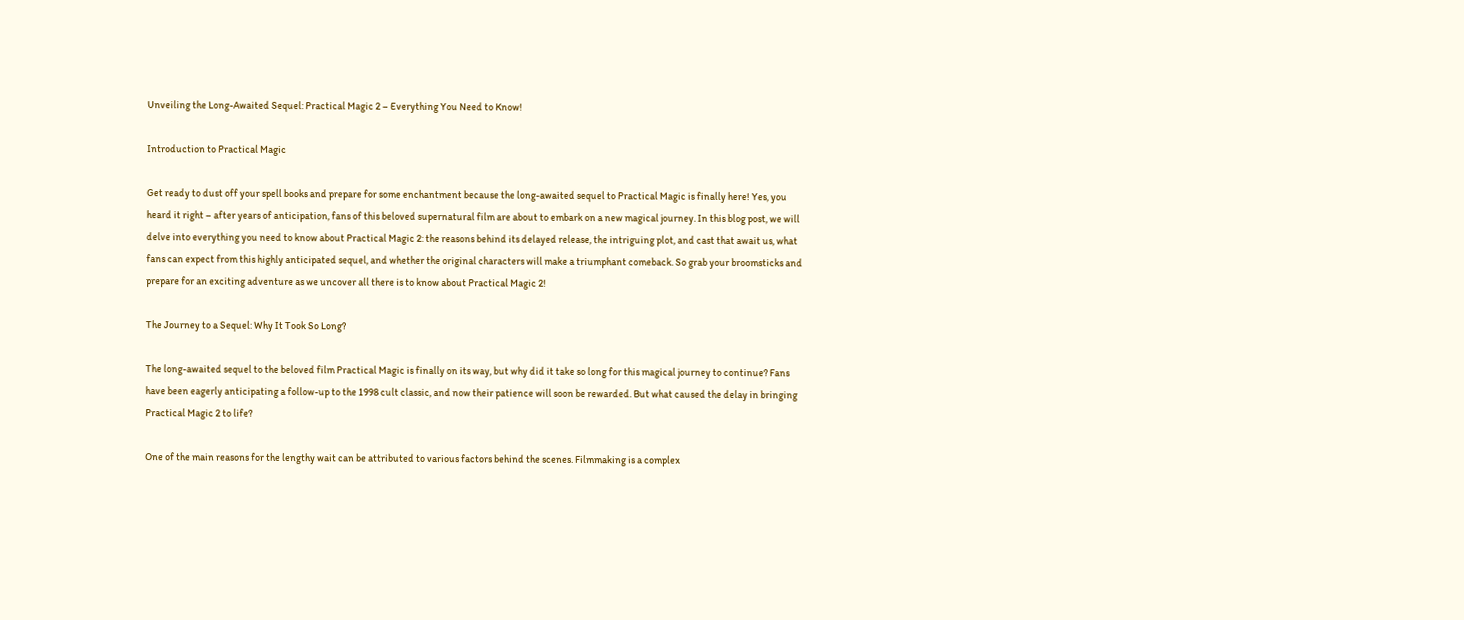Unveiling the Long-Awaited Sequel: Practical Magic 2 – Everything You Need to Know!

Introduction to Practical Magic

Get ready to dust off your spell books and prepare for some enchantment because the long-awaited sequel to Practical Magic is finally here! Yes, you heard it right – after years of anticipation, fans of this beloved supernatural film are about to embark on a new magical journey. In this blog post, we will delve into everything you need to know about Practical Magic 2: the reasons behind its delayed release, the intriguing plot, and cast that await us, what fans can expect from this highly anticipated sequel, and whether the original characters will make a triumphant comeback. So grab your broomsticks and prepare for an exciting adventure as we uncover all there is to know about Practical Magic 2!

The Journey to a Sequel: Why It Took So Long?

The long-awaited sequel to the beloved film Practical Magic is finally on its way, but why did it take so long for this magical journey to continue? Fans have been eagerly anticipating a follow-up to the 1998 cult classic, and now their patience will soon be rewarded. But what caused the delay in bringing Practical Magic 2 to life?

One of the main reasons for the lengthy wait can be attributed to various factors behind the scenes. Filmmaking is a complex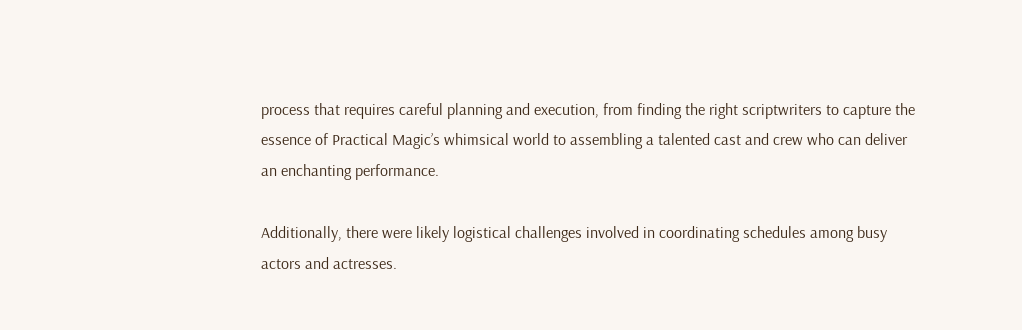process that requires careful planning and execution, from finding the right scriptwriters to capture the essence of Practical Magic’s whimsical world to assembling a talented cast and crew who can deliver an enchanting performance.

Additionally, there were likely logistical challenges involved in coordinating schedules among busy actors and actresses.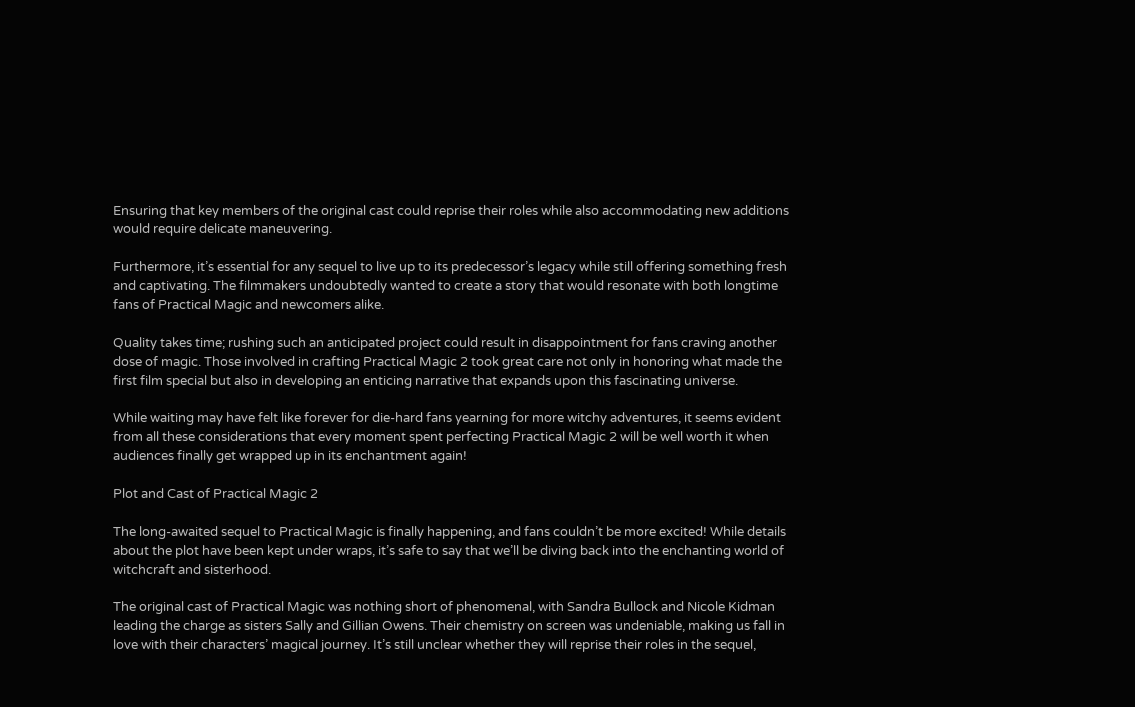Ensuring that key members of the original cast could reprise their roles while also accommodating new additions would require delicate maneuvering.

Furthermore, it’s essential for any sequel to live up to its predecessor’s legacy while still offering something fresh and captivating. The filmmakers undoubtedly wanted to create a story that would resonate with both longtime fans of Practical Magic and newcomers alike.

Quality takes time; rushing such an anticipated project could result in disappointment for fans craving another dose of magic. Those involved in crafting Practical Magic 2 took great care not only in honoring what made the first film special but also in developing an enticing narrative that expands upon this fascinating universe.

While waiting may have felt like forever for die-hard fans yearning for more witchy adventures, it seems evident from all these considerations that every moment spent perfecting Practical Magic 2 will be well worth it when audiences finally get wrapped up in its enchantment again!

Plot and Cast of Practical Magic 2

The long-awaited sequel to Practical Magic is finally happening, and fans couldn’t be more excited! While details about the plot have been kept under wraps, it’s safe to say that we’ll be diving back into the enchanting world of witchcraft and sisterhood.

The original cast of Practical Magic was nothing short of phenomenal, with Sandra Bullock and Nicole Kidman leading the charge as sisters Sally and Gillian Owens. Their chemistry on screen was undeniable, making us fall in love with their characters’ magical journey. It’s still unclear whether they will reprise their roles in the sequel,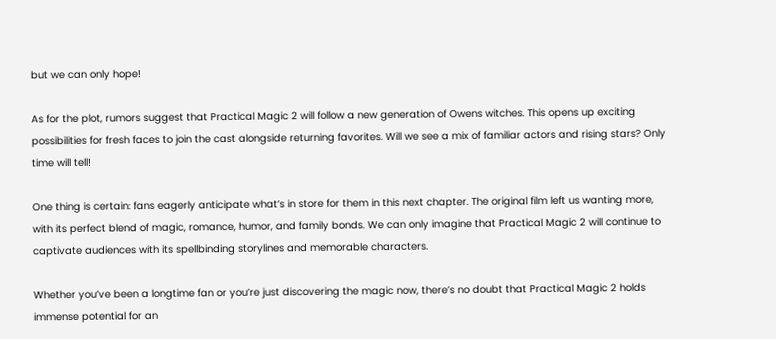but we can only hope!

As for the plot, rumors suggest that Practical Magic 2 will follow a new generation of Owens witches. This opens up exciting possibilities for fresh faces to join the cast alongside returning favorites. Will we see a mix of familiar actors and rising stars? Only time will tell!

One thing is certain: fans eagerly anticipate what’s in store for them in this next chapter. The original film left us wanting more, with its perfect blend of magic, romance, humor, and family bonds. We can only imagine that Practical Magic 2 will continue to captivate audiences with its spellbinding storylines and memorable characters.

Whether you’ve been a longtime fan or you’re just discovering the magic now, there’s no doubt that Practical Magic 2 holds immense potential for an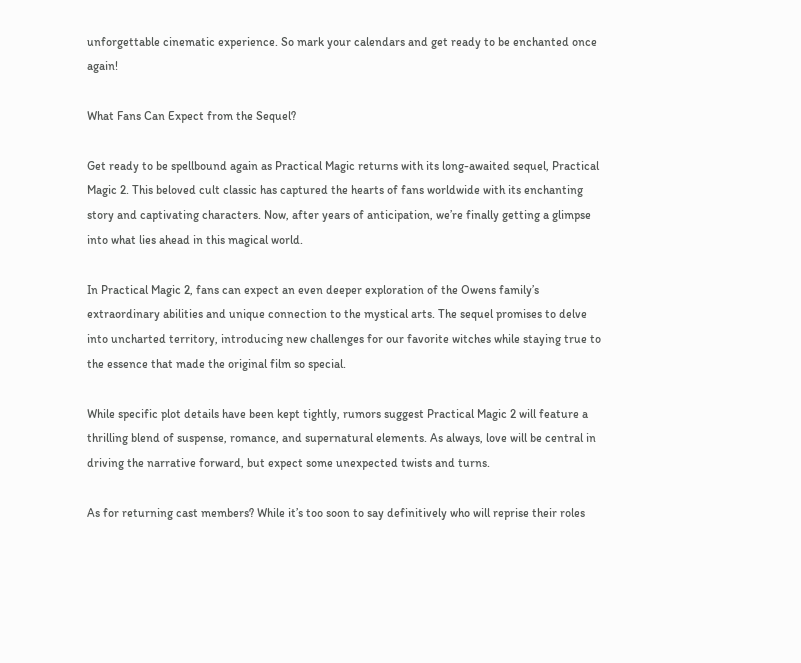unforgettable cinematic experience. So mark your calendars and get ready to be enchanted once again!

What Fans Can Expect from the Sequel?

Get ready to be spellbound again as Practical Magic returns with its long-awaited sequel, Practical Magic 2. This beloved cult classic has captured the hearts of fans worldwide with its enchanting story and captivating characters. Now, after years of anticipation, we’re finally getting a glimpse into what lies ahead in this magical world.

In Practical Magic 2, fans can expect an even deeper exploration of the Owens family’s extraordinary abilities and unique connection to the mystical arts. The sequel promises to delve into uncharted territory, introducing new challenges for our favorite witches while staying true to the essence that made the original film so special.

While specific plot details have been kept tightly, rumors suggest Practical Magic 2 will feature a thrilling blend of suspense, romance, and supernatural elements. As always, love will be central in driving the narrative forward, but expect some unexpected twists and turns.

As for returning cast members? While it’s too soon to say definitively who will reprise their roles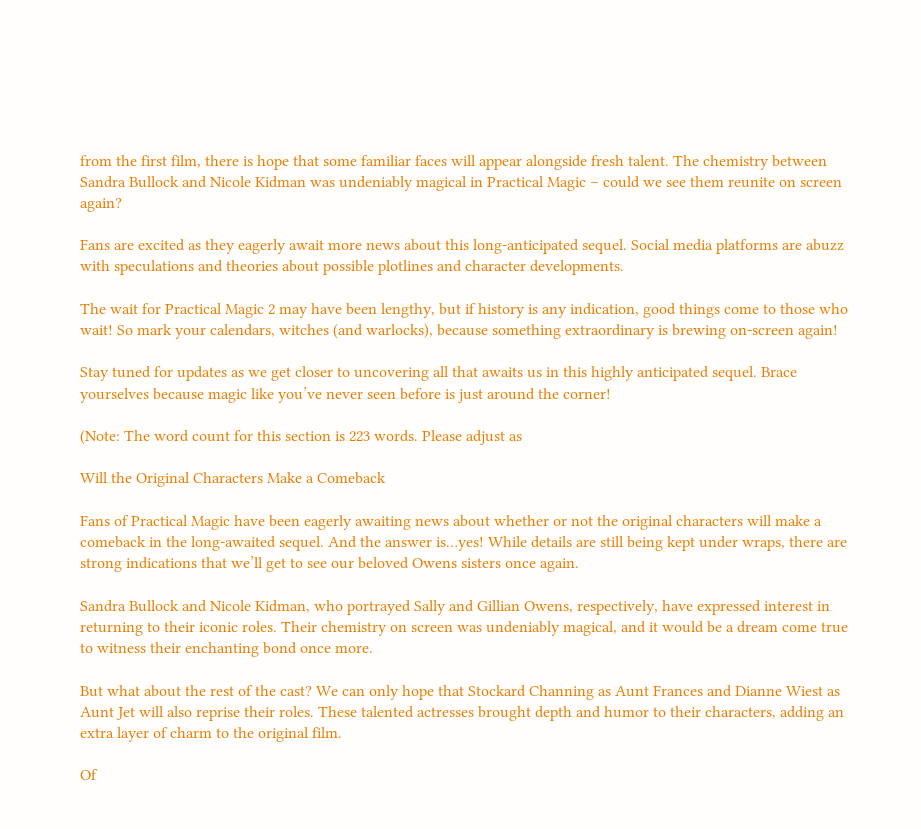from the first film, there is hope that some familiar faces will appear alongside fresh talent. The chemistry between Sandra Bullock and Nicole Kidman was undeniably magical in Practical Magic – could we see them reunite on screen again?

Fans are excited as they eagerly await more news about this long-anticipated sequel. Social media platforms are abuzz with speculations and theories about possible plotlines and character developments.

The wait for Practical Magic 2 may have been lengthy, but if history is any indication, good things come to those who wait! So mark your calendars, witches (and warlocks), because something extraordinary is brewing on-screen again!

Stay tuned for updates as we get closer to uncovering all that awaits us in this highly anticipated sequel. Brace yourselves because magic like you’ve never seen before is just around the corner!

(Note: The word count for this section is 223 words. Please adjust as

Will the Original Characters Make a Comeback

Fans of Practical Magic have been eagerly awaiting news about whether or not the original characters will make a comeback in the long-awaited sequel. And the answer is…yes! While details are still being kept under wraps, there are strong indications that we’ll get to see our beloved Owens sisters once again.

Sandra Bullock and Nicole Kidman, who portrayed Sally and Gillian Owens, respectively, have expressed interest in returning to their iconic roles. Their chemistry on screen was undeniably magical, and it would be a dream come true to witness their enchanting bond once more.

But what about the rest of the cast? We can only hope that Stockard Channing as Aunt Frances and Dianne Wiest as Aunt Jet will also reprise their roles. These talented actresses brought depth and humor to their characters, adding an extra layer of charm to the original film.

Of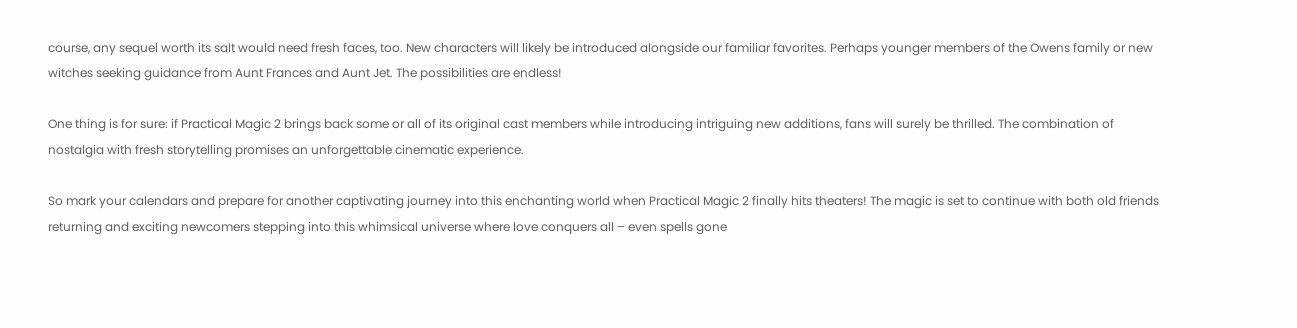course, any sequel worth its salt would need fresh faces, too. New characters will likely be introduced alongside our familiar favorites. Perhaps younger members of the Owens family or new witches seeking guidance from Aunt Frances and Aunt Jet. The possibilities are endless!

One thing is for sure: if Practical Magic 2 brings back some or all of its original cast members while introducing intriguing new additions, fans will surely be thrilled. The combination of nostalgia with fresh storytelling promises an unforgettable cinematic experience.

So mark your calendars and prepare for another captivating journey into this enchanting world when Practical Magic 2 finally hits theaters! The magic is set to continue with both old friends returning and exciting newcomers stepping into this whimsical universe where love conquers all – even spells gone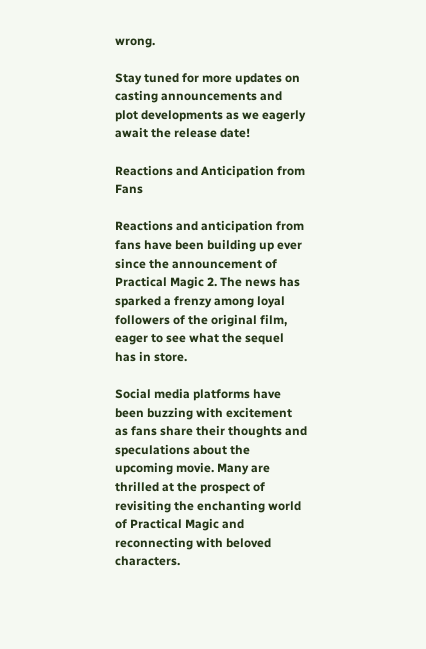wrong.

Stay tuned for more updates on casting announcements and plot developments as we eagerly await the release date!

Reactions and Anticipation from Fans

Reactions and anticipation from fans have been building up ever since the announcement of Practical Magic 2. The news has sparked a frenzy among loyal followers of the original film, eager to see what the sequel has in store.

Social media platforms have been buzzing with excitement as fans share their thoughts and speculations about the upcoming movie. Many are thrilled at the prospect of revisiting the enchanting world of Practical Magic and reconnecting with beloved characters.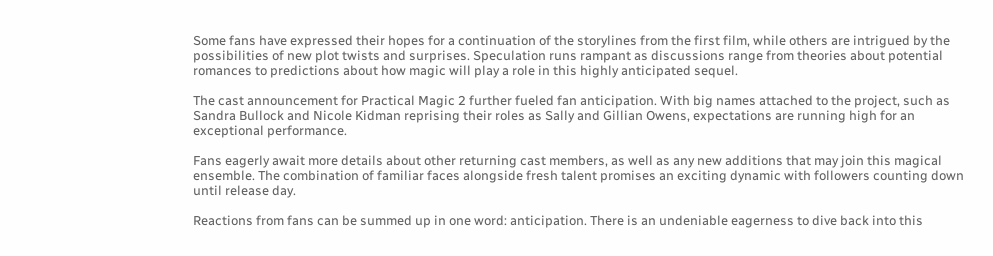Some fans have expressed their hopes for a continuation of the storylines from the first film, while others are intrigued by the possibilities of new plot twists and surprises. Speculation runs rampant as discussions range from theories about potential romances to predictions about how magic will play a role in this highly anticipated sequel.

The cast announcement for Practical Magic 2 further fueled fan anticipation. With big names attached to the project, such as Sandra Bullock and Nicole Kidman reprising their roles as Sally and Gillian Owens, expectations are running high for an exceptional performance.

Fans eagerly await more details about other returning cast members, as well as any new additions that may join this magical ensemble. The combination of familiar faces alongside fresh talent promises an exciting dynamic with followers counting down until release day.

Reactions from fans can be summed up in one word: anticipation. There is an undeniable eagerness to dive back into this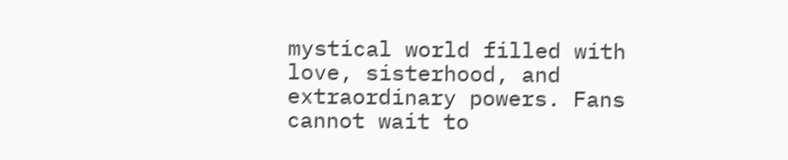mystical world filled with love, sisterhood, and extraordinary powers. Fans cannot wait to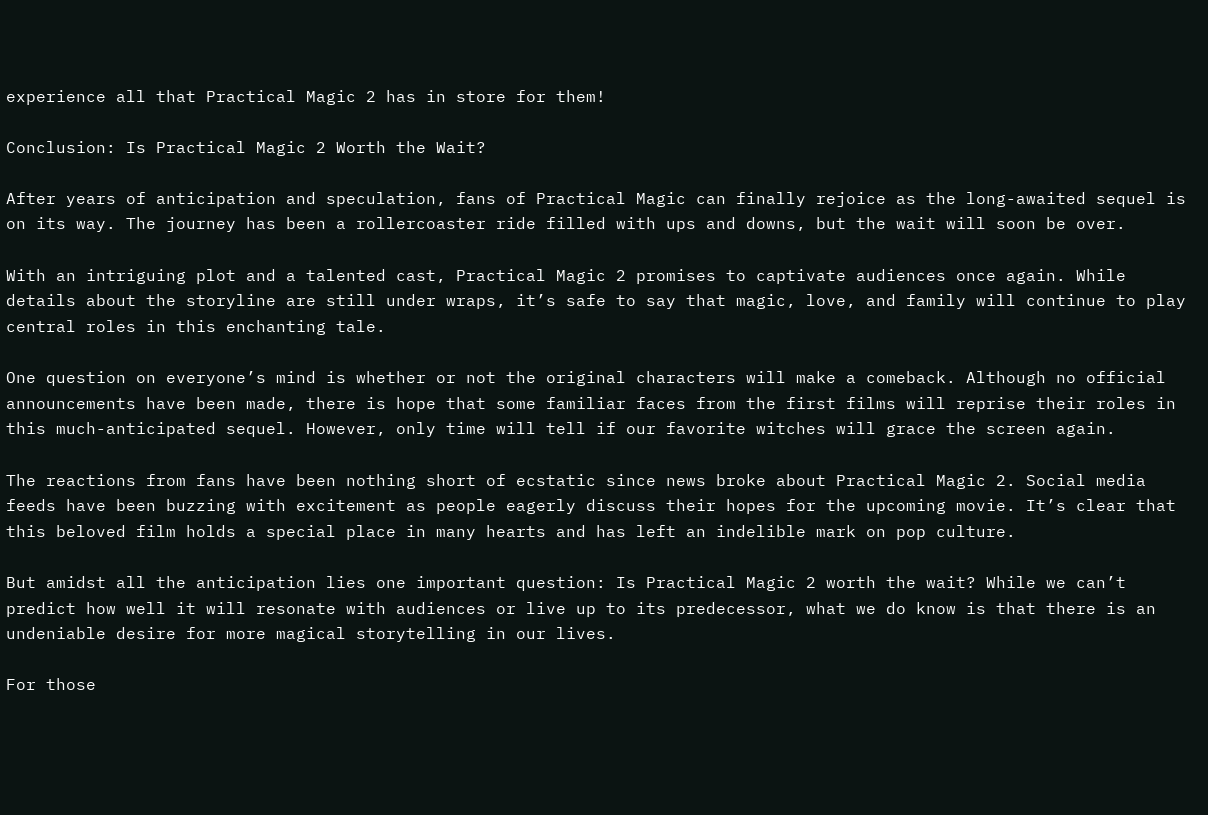experience all that Practical Magic 2 has in store for them!

Conclusion: Is Practical Magic 2 Worth the Wait?

After years of anticipation and speculation, fans of Practical Magic can finally rejoice as the long-awaited sequel is on its way. The journey has been a rollercoaster ride filled with ups and downs, but the wait will soon be over.

With an intriguing plot and a talented cast, Practical Magic 2 promises to captivate audiences once again. While details about the storyline are still under wraps, it’s safe to say that magic, love, and family will continue to play central roles in this enchanting tale.

One question on everyone’s mind is whether or not the original characters will make a comeback. Although no official announcements have been made, there is hope that some familiar faces from the first films will reprise their roles in this much-anticipated sequel. However, only time will tell if our favorite witches will grace the screen again.

The reactions from fans have been nothing short of ecstatic since news broke about Practical Magic 2. Social media feeds have been buzzing with excitement as people eagerly discuss their hopes for the upcoming movie. It’s clear that this beloved film holds a special place in many hearts and has left an indelible mark on pop culture.

But amidst all the anticipation lies one important question: Is Practical Magic 2 worth the wait? While we can’t predict how well it will resonate with audiences or live up to its predecessor, what we do know is that there is an undeniable desire for more magical storytelling in our lives.

For those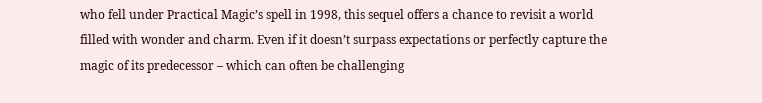who fell under Practical Magic’s spell in 1998, this sequel offers a chance to revisit a world filled with wonder and charm. Even if it doesn’t surpass expectations or perfectly capture the magic of its predecessor – which can often be challenging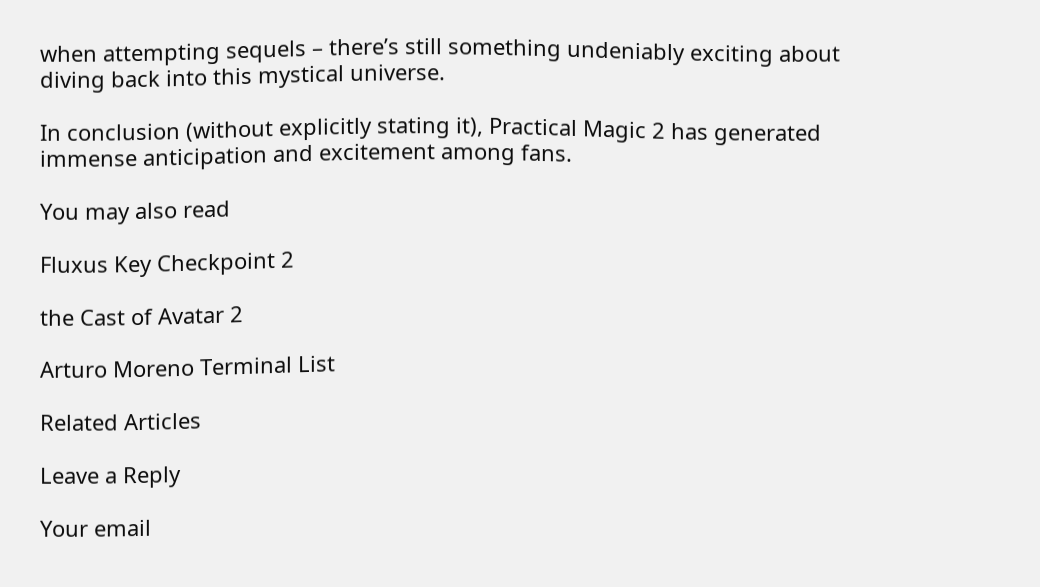when attempting sequels – there’s still something undeniably exciting about diving back into this mystical universe.

In conclusion (without explicitly stating it), Practical Magic 2 has generated immense anticipation and excitement among fans.

You may also read

Fluxus Key Checkpoint 2

the Cast of Avatar 2

Arturo Moreno Terminal List

Related Articles

Leave a Reply

Your email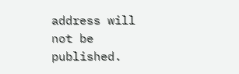address will not be published.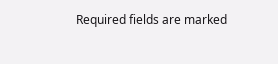Required fields are marked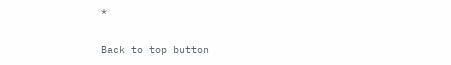*

Back to top button